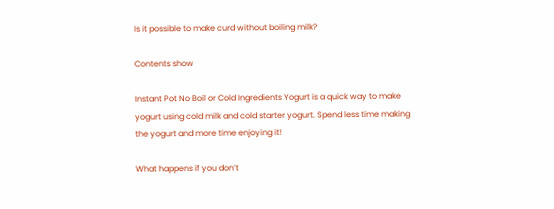Is it possible to make curd without boiling milk?

Contents show

Instant Pot No Boil or Cold Ingredients Yogurt is a quick way to make yogurt using cold milk and cold starter yogurt. Spend less time making the yogurt and more time enjoying it!

What happens if you don’t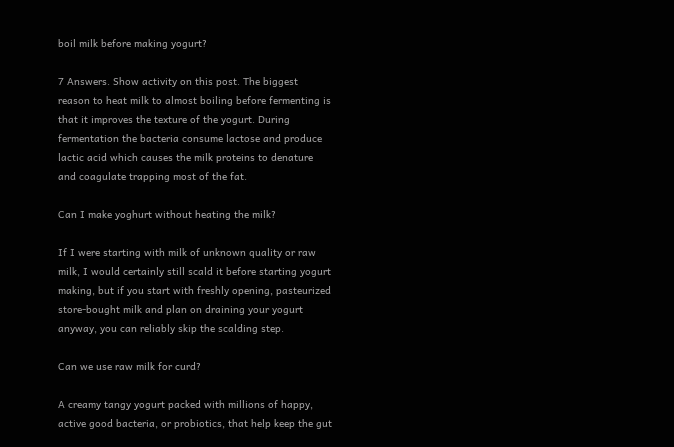boil milk before making yogurt?

7 Answers. Show activity on this post. The biggest reason to heat milk to almost boiling before fermenting is that it improves the texture of the yogurt. During fermentation the bacteria consume lactose and produce lactic acid which causes the milk proteins to denature and coagulate trapping most of the fat.

Can I make yoghurt without heating the milk?

If I were starting with milk of unknown quality or raw milk, I would certainly still scald it before starting yogurt making, but if you start with freshly opening, pasteurized store-bought milk and plan on draining your yogurt anyway, you can reliably skip the scalding step.

Can we use raw milk for curd?

A creamy tangy yogurt packed with millions of happy, active good bacteria, or probiotics, that help keep the gut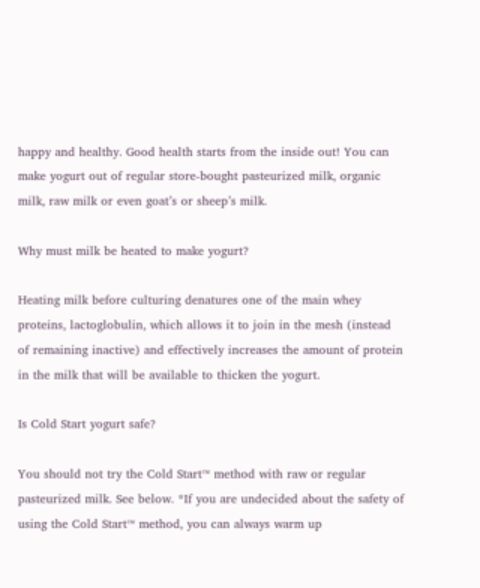happy and healthy. Good health starts from the inside out! You can make yogurt out of regular store-bought pasteurized milk, organic milk, raw milk or even goat’s or sheep’s milk.

Why must milk be heated to make yogurt?

Heating milk before culturing denatures one of the main whey proteins, lactoglobulin, which allows it to join in the mesh (instead of remaining inactive) and effectively increases the amount of protein in the milk that will be available to thicken the yogurt.

Is Cold Start yogurt safe?

You should not try the Cold Start™ method with raw or regular pasteurized milk. See below. *If you are undecided about the safety of using the Cold Start™ method, you can always warm up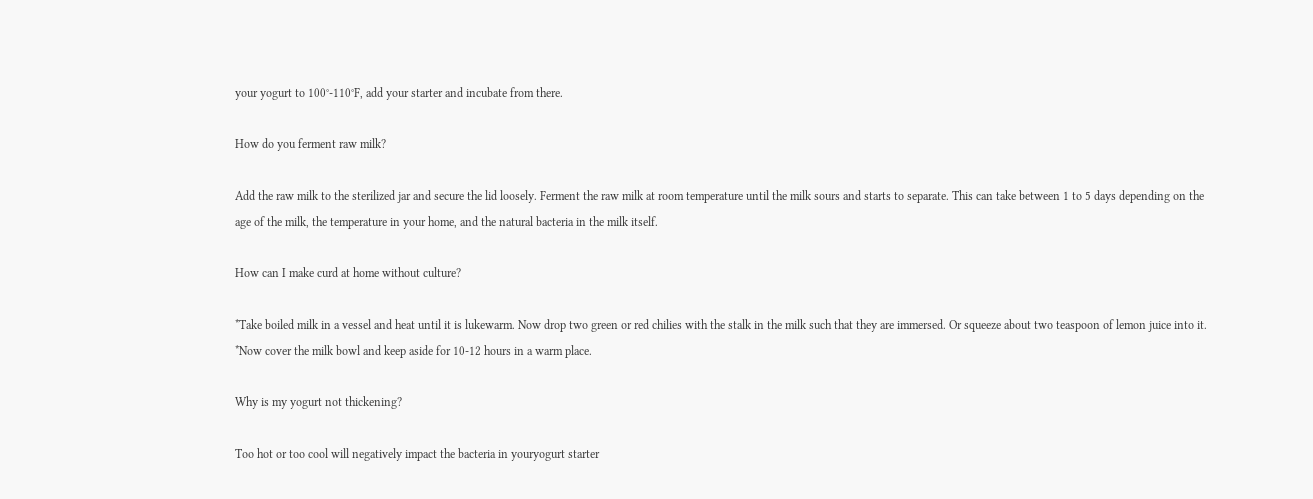your yogurt to 100°-110°F, add your starter and incubate from there.

How do you ferment raw milk?

Add the raw milk to the sterilized jar and secure the lid loosely. Ferment the raw milk at room temperature until the milk sours and starts to separate. This can take between 1 to 5 days depending on the age of the milk, the temperature in your home, and the natural bacteria in the milk itself.

How can I make curd at home without culture?

*Take boiled milk in a vessel and heat until it is lukewarm. Now drop two green or red chilies with the stalk in the milk such that they are immersed. Or squeeze about two teaspoon of lemon juice into it. *Now cover the milk bowl and keep aside for 10-12 hours in a warm place.

Why is my yogurt not thickening?

Too hot or too cool will negatively impact the bacteria in youryogurt starter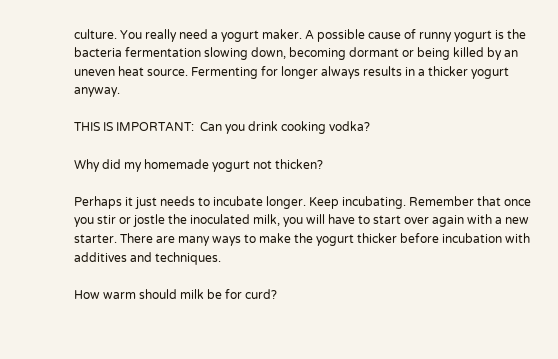culture. You really need a yogurt maker. A possible cause of runny yogurt is the bacteria fermentation slowing down, becoming dormant or being killed by an uneven heat source. Fermenting for longer always results in a thicker yogurt anyway.

THIS IS IMPORTANT:  Can you drink cooking vodka?

Why did my homemade yogurt not thicken?

Perhaps it just needs to incubate longer. Keep incubating. Remember that once you stir or jostle the inoculated milk, you will have to start over again with a new starter. There are many ways to make the yogurt thicker before incubation with additives and techniques.

How warm should milk be for curd?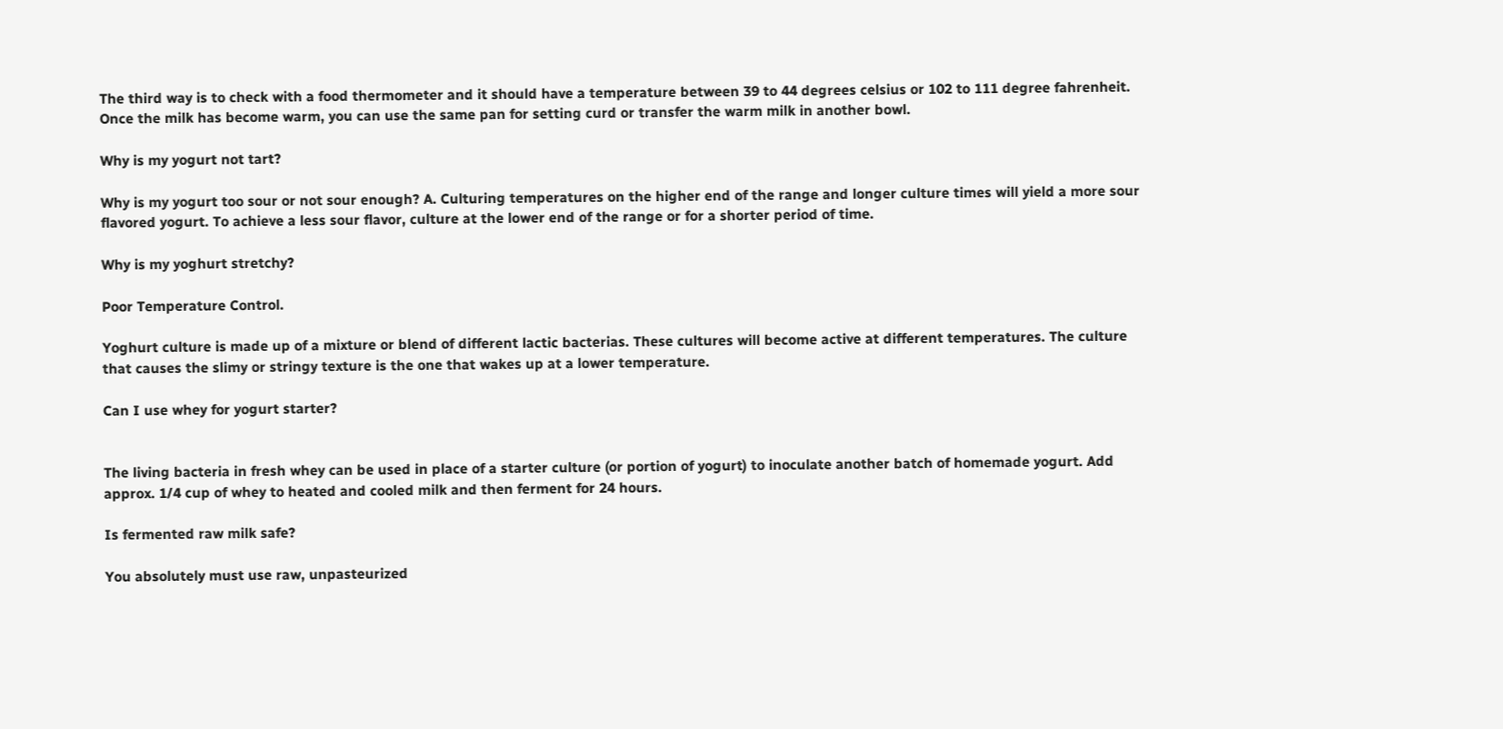The third way is to check with a food thermometer and it should have a temperature between 39 to 44 degrees celsius or 102 to 111 degree fahrenheit. Once the milk has become warm, you can use the same pan for setting curd or transfer the warm milk in another bowl.

Why is my yogurt not tart?

Why is my yogurt too sour or not sour enough? A. Culturing temperatures on the higher end of the range and longer culture times will yield a more sour flavored yogurt. To achieve a less sour flavor, culture at the lower end of the range or for a shorter period of time.

Why is my yoghurt stretchy?

Poor Temperature Control.

Yoghurt culture is made up of a mixture or blend of different lactic bacterias. These cultures will become active at different temperatures. The culture that causes the slimy or stringy texture is the one that wakes up at a lower temperature.

Can I use whey for yogurt starter?


The living bacteria in fresh whey can be used in place of a starter culture (or portion of yogurt) to inoculate another batch of homemade yogurt. Add approx. 1/4 cup of whey to heated and cooled milk and then ferment for 24 hours.

Is fermented raw milk safe?

You absolutely must use raw, unpasteurized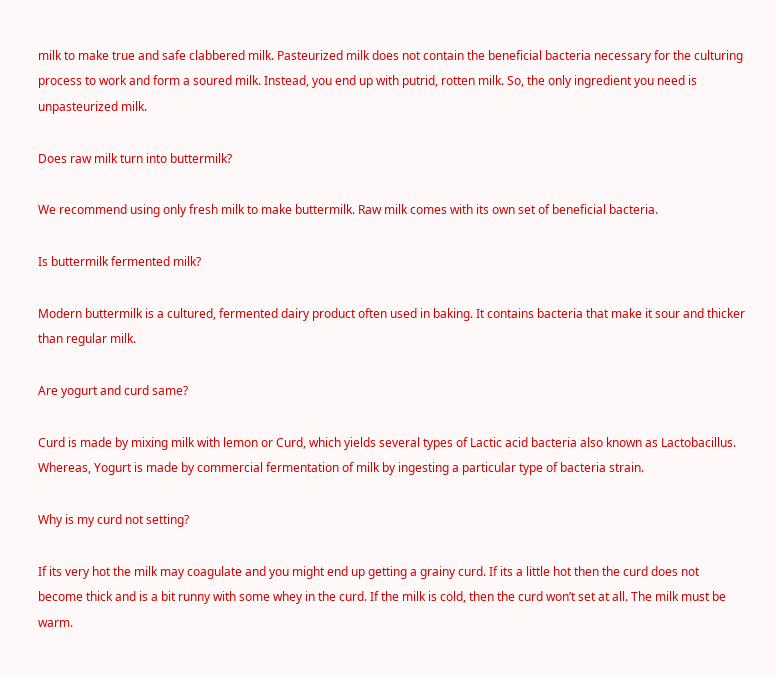milk to make true and safe clabbered milk. Pasteurized milk does not contain the beneficial bacteria necessary for the culturing process to work and form a soured milk. Instead, you end up with putrid, rotten milk. So, the only ingredient you need is unpasteurized milk.

Does raw milk turn into buttermilk?

We recommend using only fresh milk to make buttermilk. Raw milk comes with its own set of beneficial bacteria.

Is buttermilk fermented milk?

Modern buttermilk is a cultured, fermented dairy product often used in baking. It contains bacteria that make it sour and thicker than regular milk.

Are yogurt and curd same?

Curd is made by mixing milk with lemon or Curd, which yields several types of Lactic acid bacteria also known as Lactobacillus. Whereas, Yogurt is made by commercial fermentation of milk by ingesting a particular type of bacteria strain.

Why is my curd not setting?

If its very hot the milk may coagulate and you might end up getting a grainy curd. If its a little hot then the curd does not become thick and is a bit runny with some whey in the curd. If the milk is cold, then the curd won’t set at all. The milk must be warm.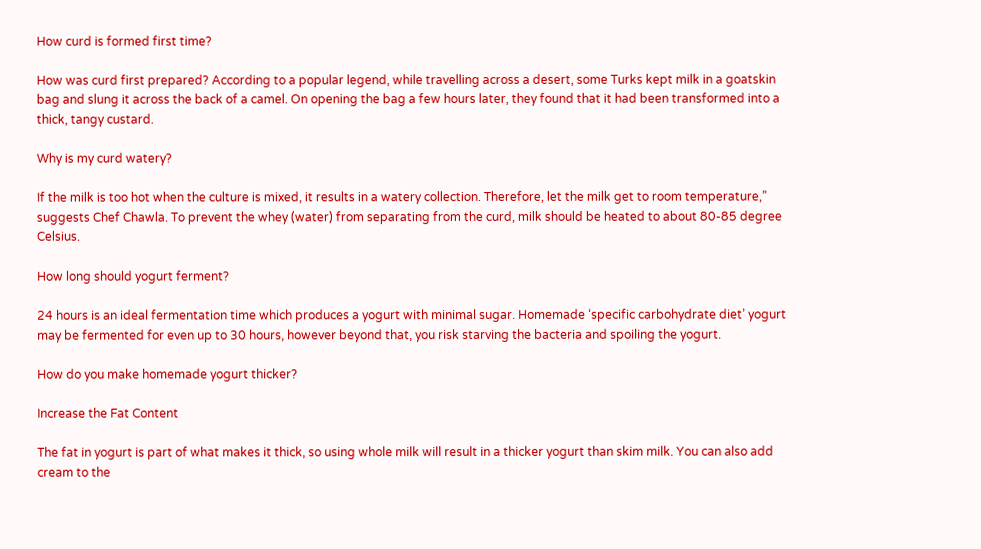How curd is formed first time?

How was curd first prepared? According to a popular legend, while travelling across a desert, some Turks kept milk in a goatskin bag and slung it across the back of a camel. On opening the bag a few hours later, they found that it had been transformed into a thick, tangy custard.

Why is my curd watery?

If the milk is too hot when the culture is mixed, it results in a watery collection. Therefore, let the milk get to room temperature,” suggests Chef Chawla. To prevent the whey (water) from separating from the curd, milk should be heated to about 80-85 degree Celsius.

How long should yogurt ferment?

24 hours is an ideal fermentation time which produces a yogurt with minimal sugar. Homemade ‘specific carbohydrate diet’ yogurt may be fermented for even up to 30 hours, however beyond that, you risk starving the bacteria and spoiling the yogurt.

How do you make homemade yogurt thicker?

Increase the Fat Content

The fat in yogurt is part of what makes it thick, so using whole milk will result in a thicker yogurt than skim milk. You can also add cream to the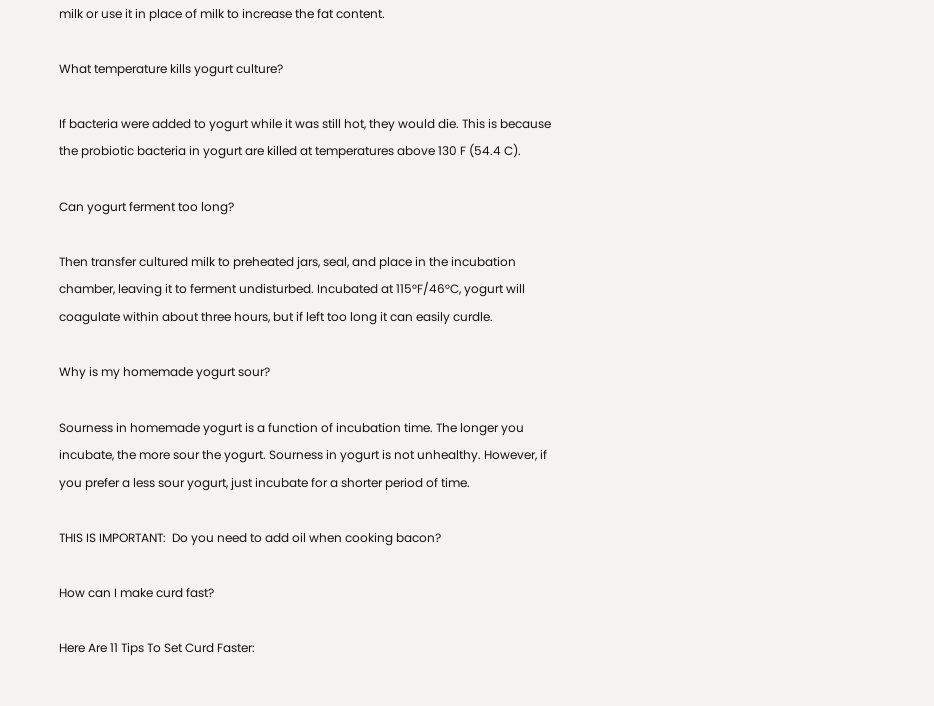milk or use it in place of milk to increase the fat content.

What temperature kills yogurt culture?

If bacteria were added to yogurt while it was still hot, they would die. This is because the probiotic bacteria in yogurt are killed at temperatures above 130 F (54.4 C).

Can yogurt ferment too long?

Then transfer cultured milk to preheated jars, seal, and place in the incubation chamber, leaving it to ferment undisturbed. Incubated at 115°F/46°C, yogurt will coagulate within about three hours, but if left too long it can easily curdle.

Why is my homemade yogurt sour?

Sourness in homemade yogurt is a function of incubation time. The longer you incubate, the more sour the yogurt. Sourness in yogurt is not unhealthy. However, if you prefer a less sour yogurt, just incubate for a shorter period of time.

THIS IS IMPORTANT:  Do you need to add oil when cooking bacon?

How can I make curd fast?

Here Are 11 Tips To Set Curd Faster: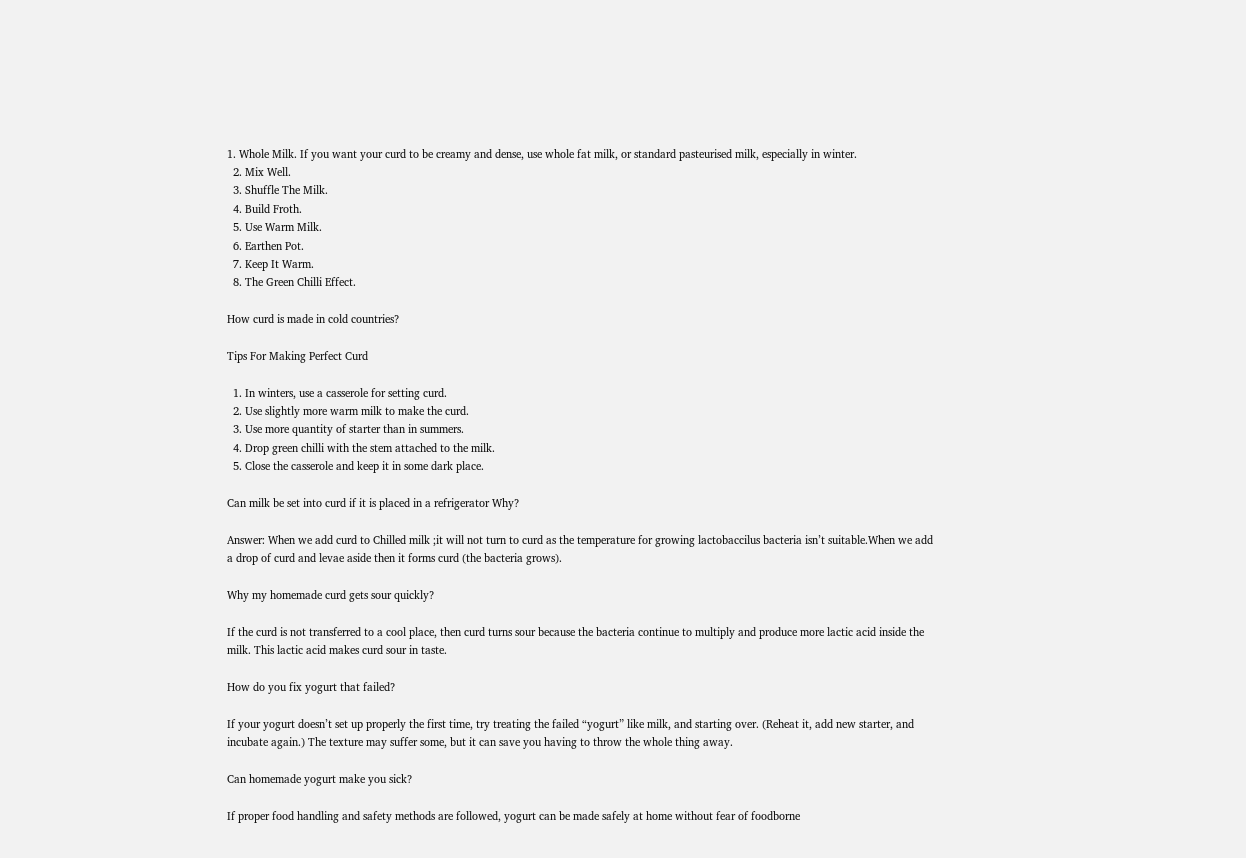1. Whole Milk. If you want your curd to be creamy and dense, use whole fat milk, or standard pasteurised milk, especially in winter.
  2. Mix Well.
  3. Shuffle The Milk.
  4. Build Froth.
  5. Use Warm Milk.
  6. Earthen Pot.
  7. Keep It Warm.
  8. The Green Chilli Effect.

How curd is made in cold countries?

Tips For Making Perfect Curd

  1. In winters, use a casserole for setting curd.
  2. Use slightly more warm milk to make the curd.
  3. Use more quantity of starter than in summers.
  4. Drop green chilli with the stem attached to the milk.
  5. Close the casserole and keep it in some dark place.

Can milk be set into curd if it is placed in a refrigerator Why?

Answer: When we add curd to Chilled milk ;it will not turn to curd as the temperature for growing lactobaccilus bacteria isn’t suitable.When we add a drop of curd and levae aside then it forms curd (the bacteria grows).

Why my homemade curd gets sour quickly?

If the curd is not transferred to a cool place, then curd turns sour because the bacteria continue to multiply and produce more lactic acid inside the milk. This lactic acid makes curd sour in taste.

How do you fix yogurt that failed?

If your yogurt doesn’t set up properly the first time, try treating the failed “yogurt” like milk, and starting over. (Reheat it, add new starter, and incubate again.) The texture may suffer some, but it can save you having to throw the whole thing away.

Can homemade yogurt make you sick?

If proper food handling and safety methods are followed, yogurt can be made safely at home without fear of foodborne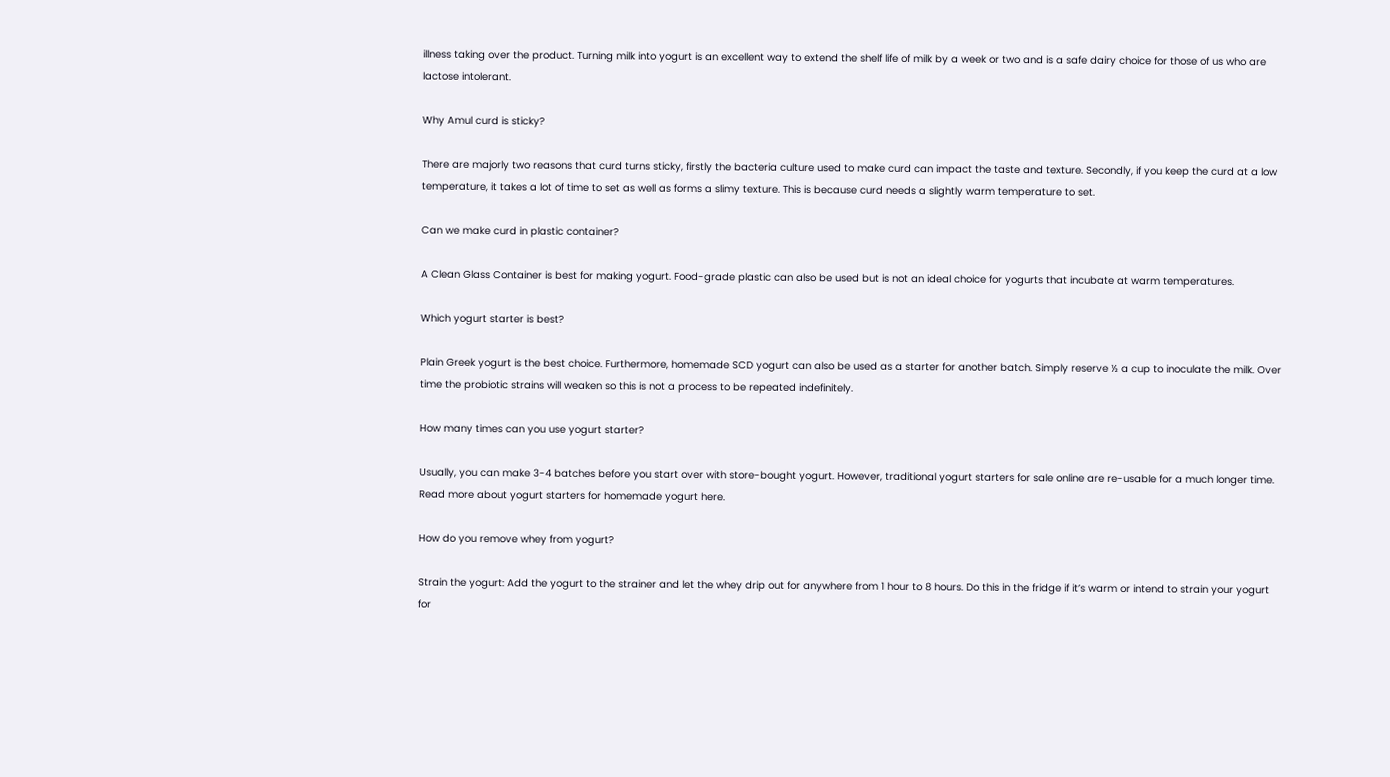illness taking over the product. Turning milk into yogurt is an excellent way to extend the shelf life of milk by a week or two and is a safe dairy choice for those of us who are lactose intolerant.

Why Amul curd is sticky?

There are majorly two reasons that curd turns sticky, firstly the bacteria culture used to make curd can impact the taste and texture. Secondly, if you keep the curd at a low temperature, it takes a lot of time to set as well as forms a slimy texture. This is because curd needs a slightly warm temperature to set.

Can we make curd in plastic container?

A Clean Glass Container is best for making yogurt. Food-grade plastic can also be used but is not an ideal choice for yogurts that incubate at warm temperatures.

Which yogurt starter is best?

Plain Greek yogurt is the best choice. Furthermore, homemade SCD yogurt can also be used as a starter for another batch. Simply reserve ½ a cup to inoculate the milk. Over time the probiotic strains will weaken so this is not a process to be repeated indefinitely.

How many times can you use yogurt starter?

Usually, you can make 3-4 batches before you start over with store-bought yogurt. However, traditional yogurt starters for sale online are re-usable for a much longer time. Read more about yogurt starters for homemade yogurt here.

How do you remove whey from yogurt?

Strain the yogurt: Add the yogurt to the strainer and let the whey drip out for anywhere from 1 hour to 8 hours. Do this in the fridge if it’s warm or intend to strain your yogurt for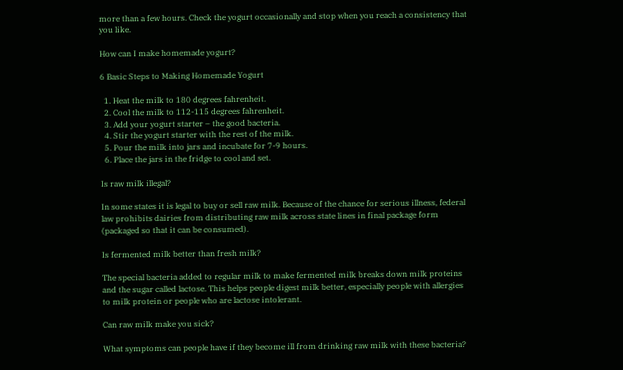more than a few hours. Check the yogurt occasionally and stop when you reach a consistency that you like.

How can I make homemade yogurt?

6 Basic Steps to Making Homemade Yogurt

  1. Heat the milk to 180 degrees fahrenheit.
  2. Cool the milk to 112-115 degrees fahrenheit.
  3. Add your yogurt starter – the good bacteria.
  4. Stir the yogurt starter with the rest of the milk.
  5. Pour the milk into jars and incubate for 7-9 hours.
  6. Place the jars in the fridge to cool and set.

Is raw milk illegal?

In some states it is legal to buy or sell raw milk. Because of the chance for serious illness, federal law prohibits dairies from distributing raw milk across state lines in final package form (packaged so that it can be consumed).

Is fermented milk better than fresh milk?

The special bacteria added to regular milk to make fermented milk breaks down milk proteins and the sugar called lactose. This helps people digest milk better, especially people with allergies to milk protein or people who are lactose intolerant.

Can raw milk make you sick?

What symptoms can people have if they become ill from drinking raw milk with these bacteria?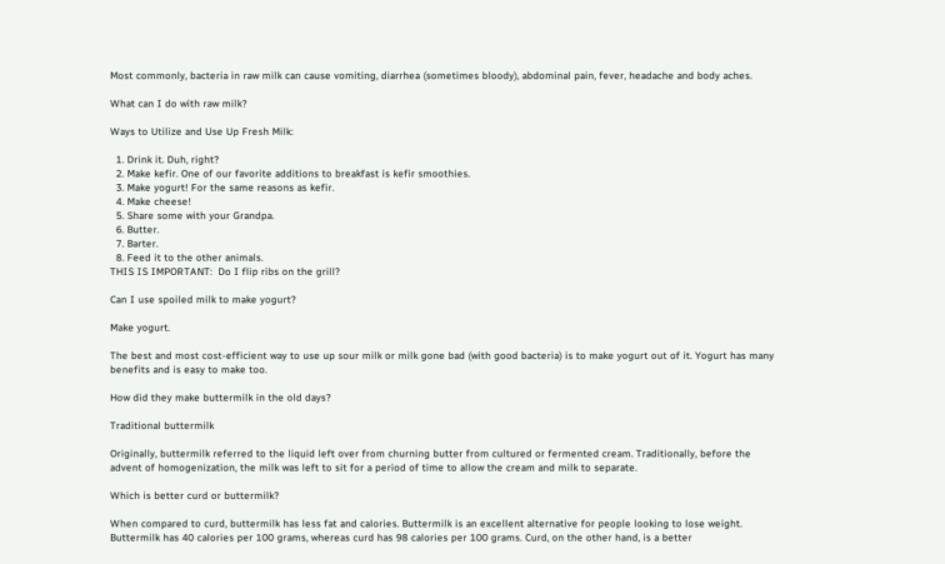Most commonly, bacteria in raw milk can cause vomiting, diarrhea (sometimes bloody), abdominal pain, fever, headache and body aches.

What can I do with raw milk?

Ways to Utilize and Use Up Fresh Milk:

  1. Drink it. Duh, right?
  2. Make kefir. One of our favorite additions to breakfast is kefir smoothies.
  3. Make yogurt! For the same reasons as kefir.
  4. Make cheese!
  5. Share some with your Grandpa.
  6. Butter.
  7. Barter.
  8. Feed it to the other animals.
THIS IS IMPORTANT:  Do I flip ribs on the grill?

Can I use spoiled milk to make yogurt?

Make yogurt.

The best and most cost-efficient way to use up sour milk or milk gone bad (with good bacteria) is to make yogurt out of it. Yogurt has many benefits and is easy to make too.

How did they make buttermilk in the old days?

Traditional buttermilk

Originally, buttermilk referred to the liquid left over from churning butter from cultured or fermented cream. Traditionally, before the advent of homogenization, the milk was left to sit for a period of time to allow the cream and milk to separate.

Which is better curd or buttermilk?

When compared to curd, buttermilk has less fat and calories. Buttermilk is an excellent alternative for people looking to lose weight. Buttermilk has 40 calories per 100 grams, whereas curd has 98 calories per 100 grams. Curd, on the other hand, is a better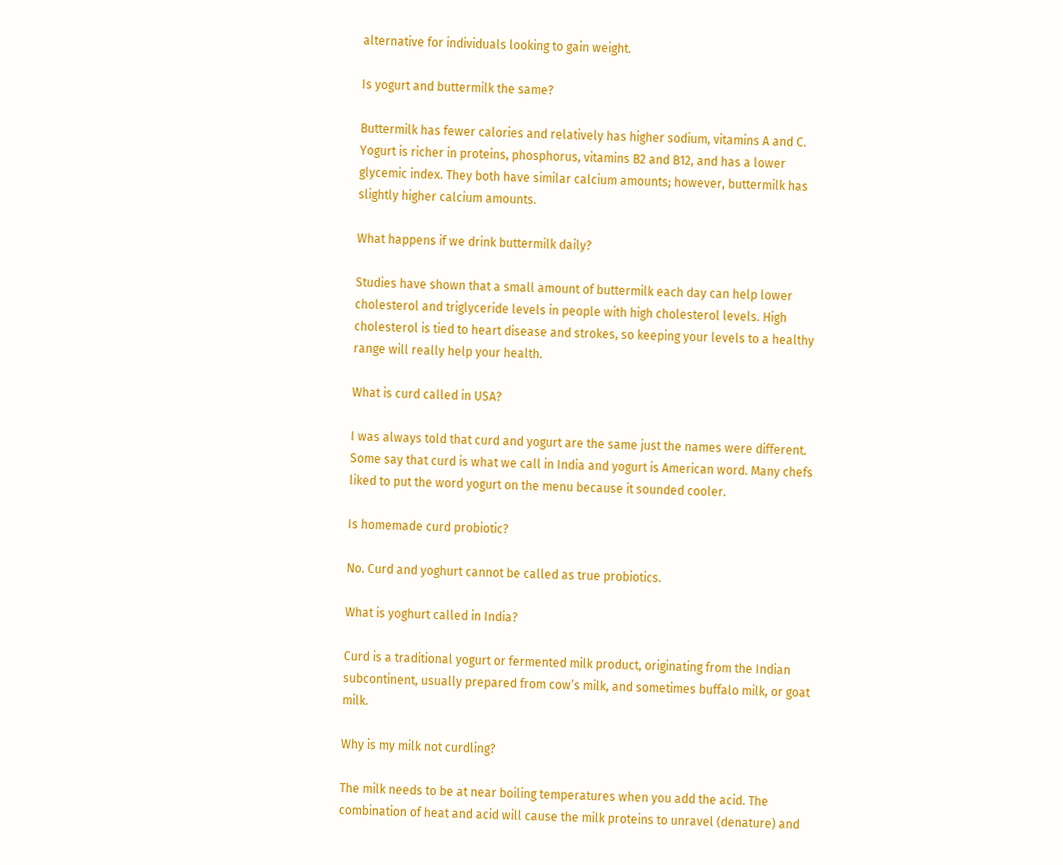alternative for individuals looking to gain weight.

Is yogurt and buttermilk the same?

Buttermilk has fewer calories and relatively has higher sodium, vitamins A and C. Yogurt is richer in proteins, phosphorus, vitamins B2 and B12, and has a lower glycemic index. They both have similar calcium amounts; however, buttermilk has slightly higher calcium amounts.

What happens if we drink buttermilk daily?

Studies have shown that a small amount of buttermilk each day can help lower cholesterol and triglyceride levels in people with high cholesterol levels. High cholesterol is tied to heart disease and strokes, so keeping your levels to a healthy range will really help your health.

What is curd called in USA?

I was always told that curd and yogurt are the same just the names were different. Some say that curd is what we call in India and yogurt is American word. Many chefs liked to put the word yogurt on the menu because it sounded cooler.

Is homemade curd probiotic?

No. Curd and yoghurt cannot be called as true probiotics.

What is yoghurt called in India?

Curd is a traditional yogurt or fermented milk product, originating from the Indian subcontinent, usually prepared from cow’s milk, and sometimes buffalo milk, or goat milk.

Why is my milk not curdling?

The milk needs to be at near boiling temperatures when you add the acid. The combination of heat and acid will cause the milk proteins to unravel (denature) and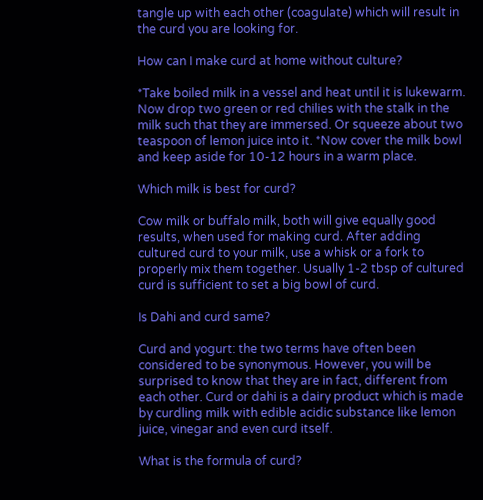tangle up with each other (coagulate) which will result in the curd you are looking for.

How can I make curd at home without culture?

*Take boiled milk in a vessel and heat until it is lukewarm. Now drop two green or red chilies with the stalk in the milk such that they are immersed. Or squeeze about two teaspoon of lemon juice into it. *Now cover the milk bowl and keep aside for 10-12 hours in a warm place.

Which milk is best for curd?

Cow milk or buffalo milk, both will give equally good results, when used for making curd. After adding cultured curd to your milk, use a whisk or a fork to properly mix them together. Usually 1-2 tbsp of cultured curd is sufficient to set a big bowl of curd.

Is Dahi and curd same?

Curd and yogurt: the two terms have often been considered to be synonymous. However, you will be surprised to know that they are in fact, different from each other. Curd or dahi is a dairy product which is made by curdling milk with edible acidic substance like lemon juice, vinegar and even curd itself.

What is the formula of curd?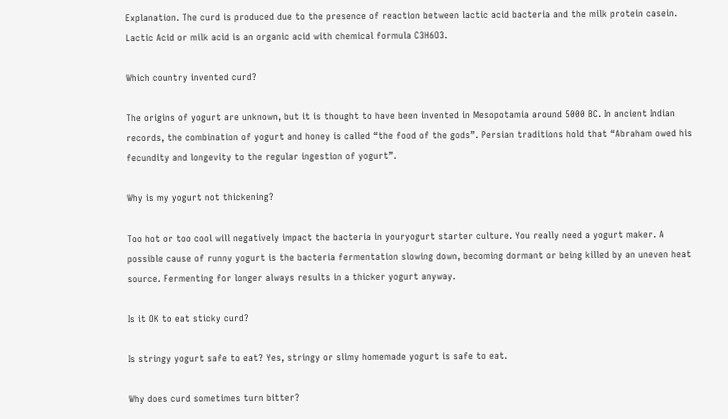Explanation. The curd is produced due to the presence of reaction between lactic acid bacteria and the milk protein casein. Lactic Acid or milk acid is an organic acid with chemical formula C3H6O3.

Which country invented curd?

The origins of yogurt are unknown, but it is thought to have been invented in Mesopotamia around 5000 BC. In ancient Indian records, the combination of yogurt and honey is called “the food of the gods”. Persian traditions hold that “Abraham owed his fecundity and longevity to the regular ingestion of yogurt”.

Why is my yogurt not thickening?

Too hot or too cool will negatively impact the bacteria in youryogurt starter culture. You really need a yogurt maker. A possible cause of runny yogurt is the bacteria fermentation slowing down, becoming dormant or being killed by an uneven heat source. Fermenting for longer always results in a thicker yogurt anyway.

Is it OK to eat sticky curd?

Is stringy yogurt safe to eat? Yes, stringy or slimy homemade yogurt is safe to eat.

Why does curd sometimes turn bitter?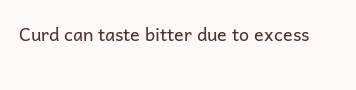Curd can taste bitter due to excess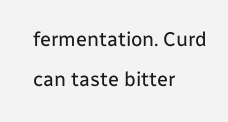fermentation. Curd can taste bitter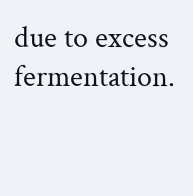due to excess fermentation.